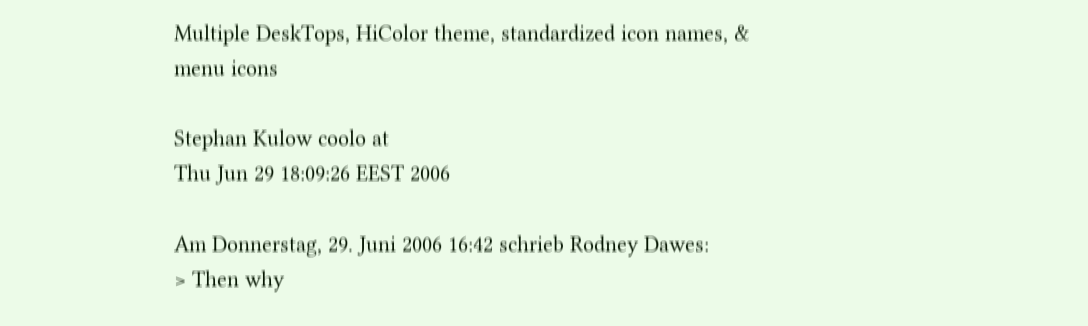Multiple DeskTops, HiColor theme, standardized icon names, & menu icons

Stephan Kulow coolo at
Thu Jun 29 18:09:26 EEST 2006

Am Donnerstag, 29. Juni 2006 16:42 schrieb Rodney Dawes:
> Then why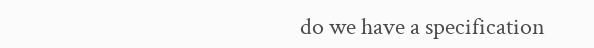do we have a specification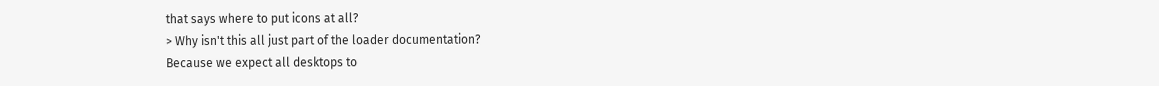that says where to put icons at all?
> Why isn't this all just part of the loader documentation?
Because we expect all desktops to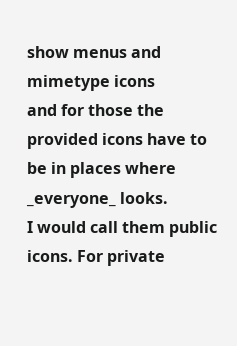show menus and mimetype icons
and for those the provided icons have to be in places where _everyone_ looks.
I would call them public icons. For private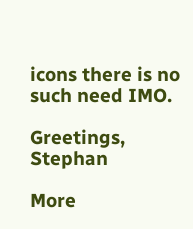icons there is no such need IMO.

Greetings, Stephan

More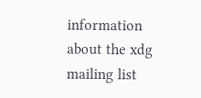information about the xdg mailing list